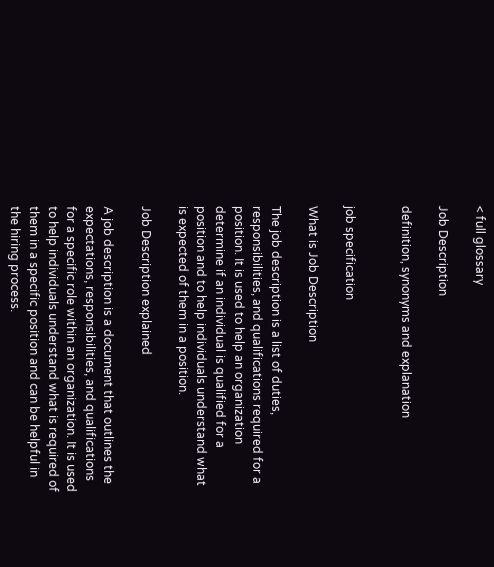< full glossary

Job Description

definition, synonyms and explanation


job specification

What is Job Description

The job description is a list of duties, responsibilities, and qualifications required for a position. It is used to help an organization determine if an individual is qualified for a position and to help individuals understand what is expected of them in a position.

Job Description explained

A job description is a document that outlines the expectations, responsibilities, and qualifications for a specific role within an organization. It is used to help individuals understand what is required of them in a specific position and can be helpful in the hiring process.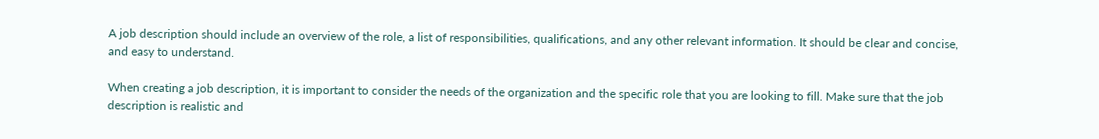A job description should include an overview of the role, a list of responsibilities, qualifications, and any other relevant information. It should be clear and concise, and easy to understand.

When creating a job description, it is important to consider the needs of the organization and the specific role that you are looking to fill. Make sure that the job description is realistic and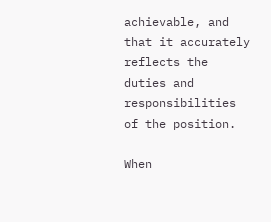achievable, and that it accurately reflects the duties and responsibilities of the position.

When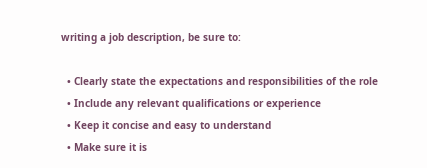writing a job description, be sure to:

  • Clearly state the expectations and responsibilities of the role
  • Include any relevant qualifications or experience
  • Keep it concise and easy to understand
  • Make sure it is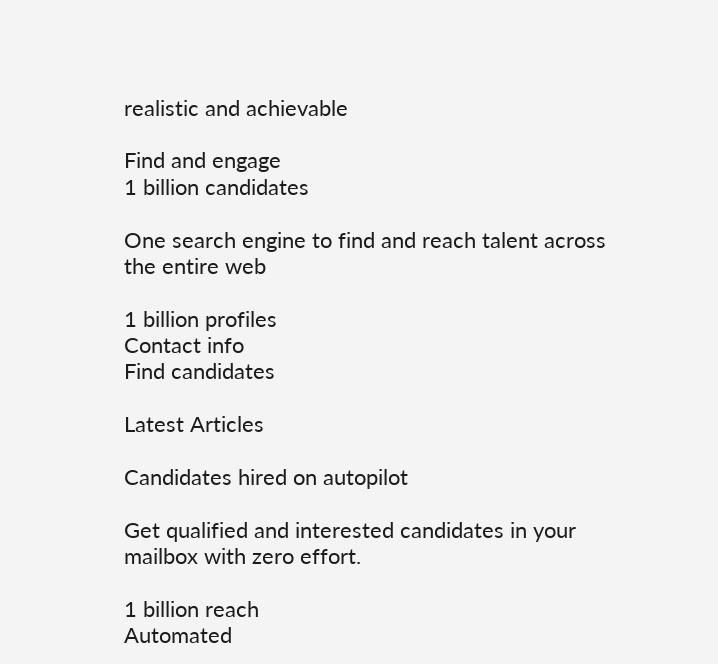realistic and achievable

Find and engage
1 billion candidates

One search engine to find and reach talent across the entire web

1 billion profiles
Contact info
Find candidates

Latest Articles

Candidates hired on autopilot

Get qualified and interested candidates in your mailbox with zero effort.

1 billion reach
Automated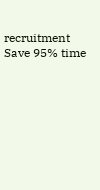recruitment
Save 95% time